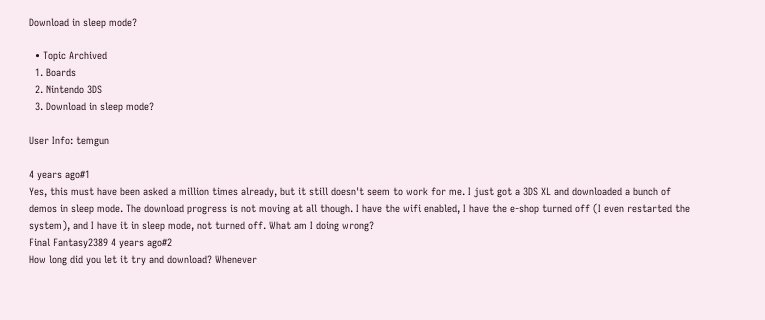Download in sleep mode?

  • Topic Archived
  1. Boards
  2. Nintendo 3DS
  3. Download in sleep mode?

User Info: temgun

4 years ago#1
Yes, this must have been asked a million times already, but it still doesn't seem to work for me. I just got a 3DS XL and downloaded a bunch of demos in sleep mode. The download progress is not moving at all though. I have the wifi enabled, I have the e-shop turned off (I even restarted the system), and I have it in sleep mode, not turned off. What am I doing wrong?
Final Fantasy2389 4 years ago#2
How long did you let it try and download? Whenever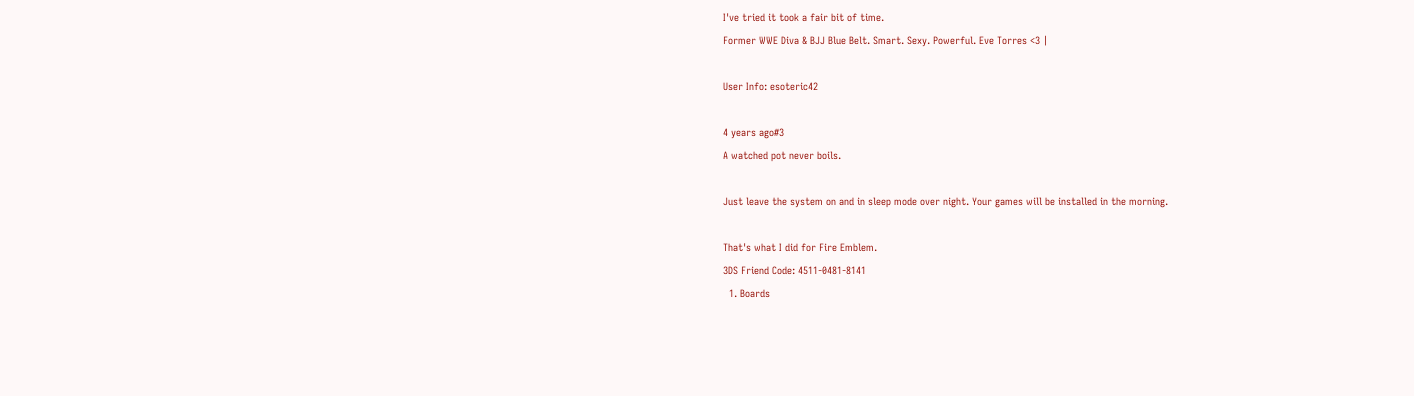I've tried it took a fair bit of time.
Former WWE Diva & BJJ Blue Belt. Smart. Sexy. Powerful. Eve Torres <3 |

User Info: esoteric42

4 years ago#3
A watched pot never boils.

Just leave the system on and in sleep mode over night. Your games will be installed in the morning.

That's what I did for Fire Emblem.
3DS Friend Code: 4511-0481-8141
  1. Boards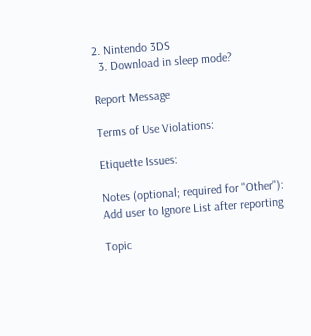2. Nintendo 3DS
  3. Download in sleep mode?

Report Message

Terms of Use Violations:

Etiquette Issues:

Notes (optional; required for "Other"):
Add user to Ignore List after reporting

Topic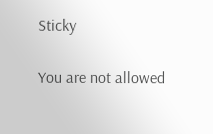Sticky

You are not allowed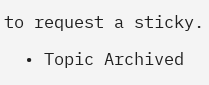to request a sticky.

  • Topic Archived